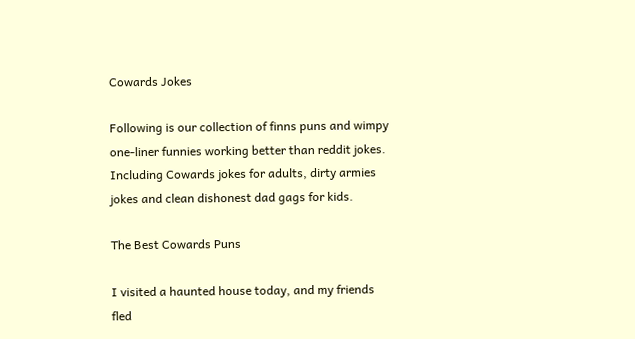Cowards Jokes

Following is our collection of finns puns and wimpy one-liner funnies working better than reddit jokes. Including Cowards jokes for adults, dirty armies jokes and clean dishonest dad gags for kids.

The Best Cowards Puns

I visited a haunted house today, and my friends fled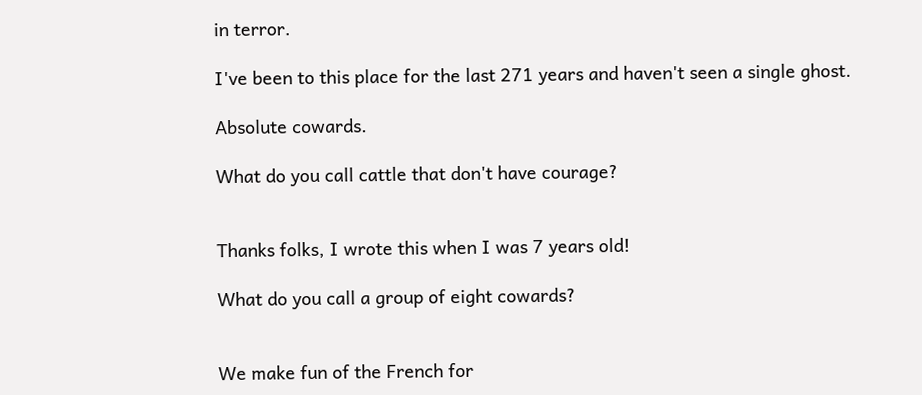in terror.

I've been to this place for the last 271 years and haven't seen a single ghost.

Absolute cowards.

What do you call cattle that don't have courage?


Thanks folks, I wrote this when I was 7 years old!

What do you call a group of eight cowards?


We make fun of the French for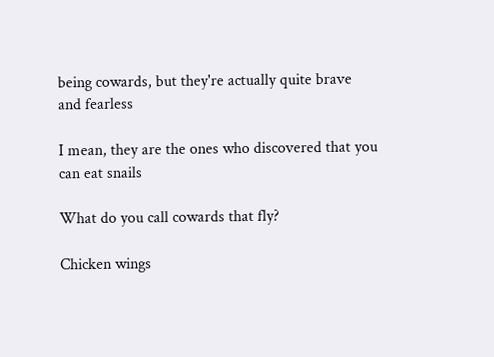being cowards, but they're actually quite brave and fearless

I mean, they are the ones who discovered that you can eat snails

What do you call cowards that fly?

Chicken wings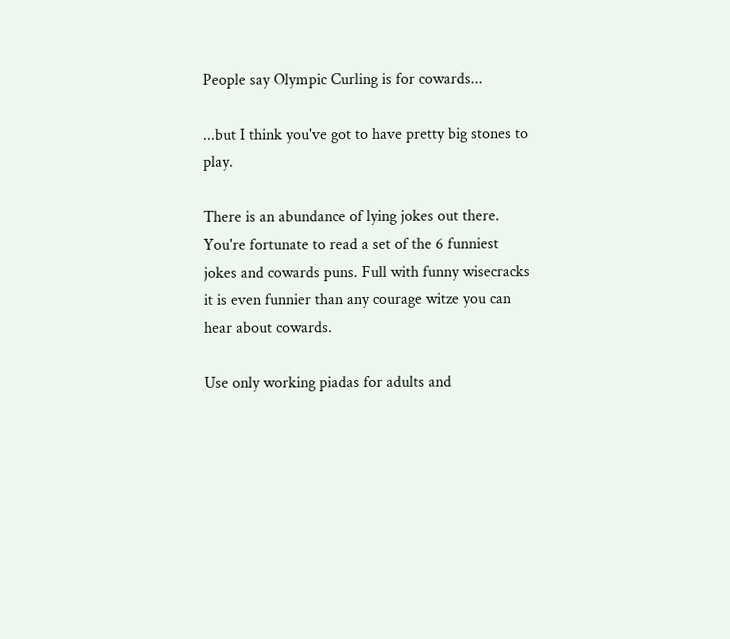People say Olympic Curling is for cowards...

...but I think you've got to have pretty big stones to play.

There is an abundance of lying jokes out there. You're fortunate to read a set of the 6 funniest jokes and cowards puns. Full with funny wisecracks it is even funnier than any courage witze you can hear about cowards.

Use only working piadas for adults and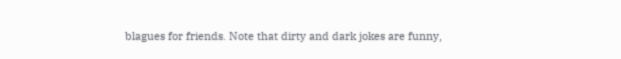blagues for friends. Note that dirty and dark jokes are funny,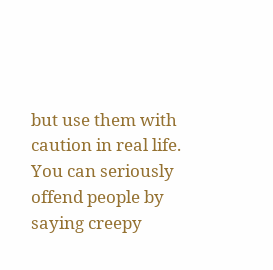but use them with caution in real life. You can seriously offend people by saying creepy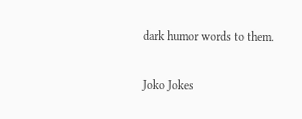dark humor words to them.

Joko Jokes